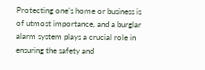Protecting one’s home or business is of utmost importance, and a burglar alarm system plays a crucial role in ensuring the safety and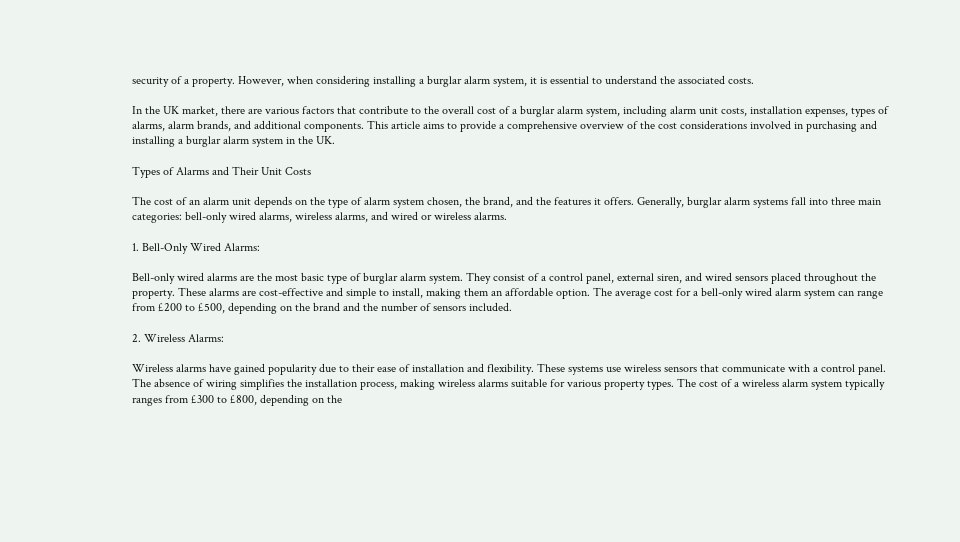security of a property. However, when considering installing a burglar alarm system, it is essential to understand the associated costs.

In the UK market, there are various factors that contribute to the overall cost of a burglar alarm system, including alarm unit costs, installation expenses, types of alarms, alarm brands, and additional components. This article aims to provide a comprehensive overview of the cost considerations involved in purchasing and installing a burglar alarm system in the UK.

Types of Alarms and Their Unit Costs

The cost of an alarm unit depends on the type of alarm system chosen, the brand, and the features it offers. Generally, burglar alarm systems fall into three main categories: bell-only wired alarms, wireless alarms, and wired or wireless alarms.

1. Bell-Only Wired Alarms:

Bell-only wired alarms are the most basic type of burglar alarm system. They consist of a control panel, external siren, and wired sensors placed throughout the property. These alarms are cost-effective and simple to install, making them an affordable option. The average cost for a bell-only wired alarm system can range from £200 to £500, depending on the brand and the number of sensors included.

2. Wireless Alarms:

Wireless alarms have gained popularity due to their ease of installation and flexibility. These systems use wireless sensors that communicate with a control panel. The absence of wiring simplifies the installation process, making wireless alarms suitable for various property types. The cost of a wireless alarm system typically ranges from £300 to £800, depending on the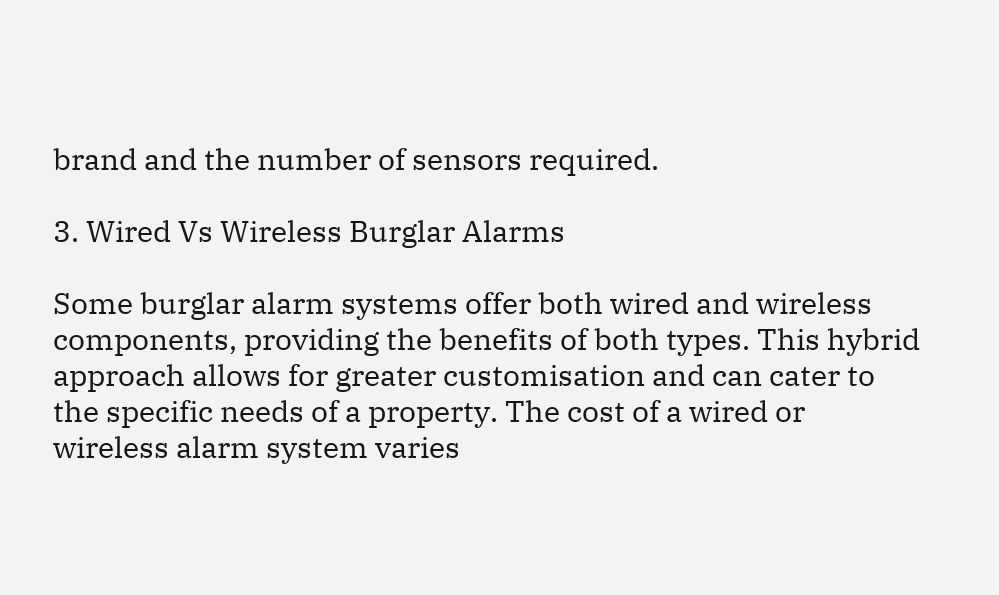brand and the number of sensors required.

3. Wired Vs Wireless Burglar Alarms

Some burglar alarm systems offer both wired and wireless components, providing the benefits of both types. This hybrid approach allows for greater customisation and can cater to the specific needs of a property. The cost of a wired or wireless alarm system varies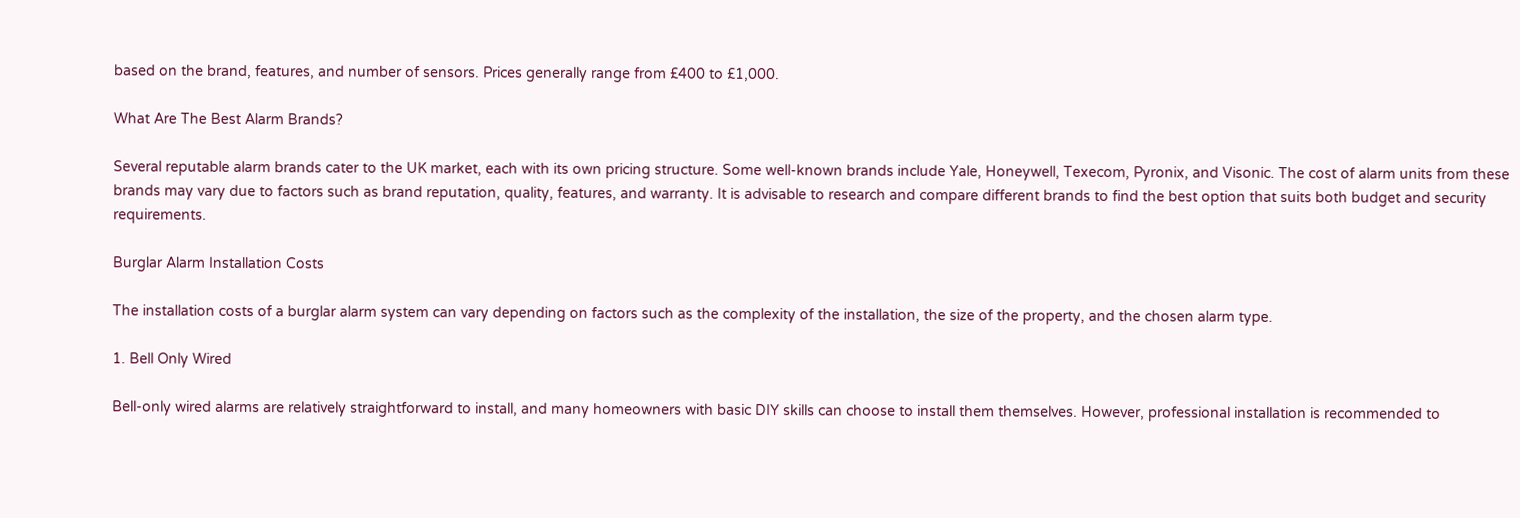based on the brand, features, and number of sensors. Prices generally range from £400 to £1,000.

What Are The Best Alarm Brands?

Several reputable alarm brands cater to the UK market, each with its own pricing structure. Some well-known brands include Yale, Honeywell, Texecom, Pyronix, and Visonic. The cost of alarm units from these brands may vary due to factors such as brand reputation, quality, features, and warranty. It is advisable to research and compare different brands to find the best option that suits both budget and security requirements.

Burglar Alarm Installation Costs

The installation costs of a burglar alarm system can vary depending on factors such as the complexity of the installation, the size of the property, and the chosen alarm type.

1. Bell Only Wired

Bell-only wired alarms are relatively straightforward to install, and many homeowners with basic DIY skills can choose to install them themselves. However, professional installation is recommended to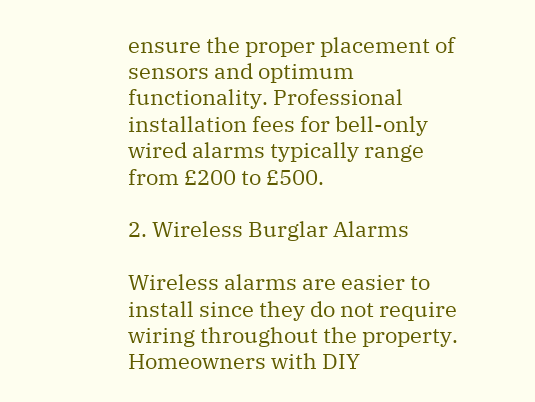ensure the proper placement of sensors and optimum functionality. Professional installation fees for bell-only wired alarms typically range from £200 to £500.

2. Wireless Burglar Alarms

Wireless alarms are easier to install since they do not require wiring throughout the property. Homeowners with DIY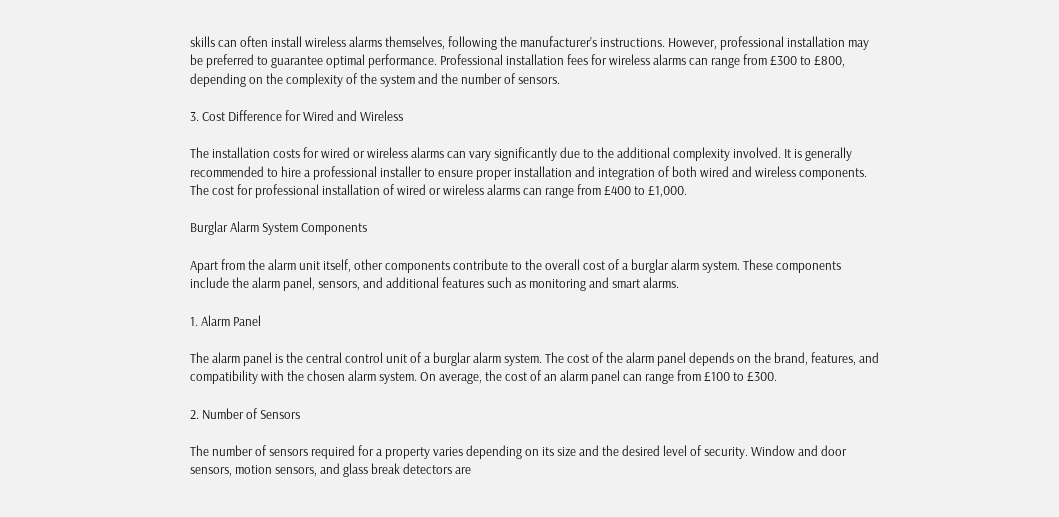skills can often install wireless alarms themselves, following the manufacturer’s instructions. However, professional installation may be preferred to guarantee optimal performance. Professional installation fees for wireless alarms can range from £300 to £800, depending on the complexity of the system and the number of sensors.

3. Cost Difference for Wired and Wireless

The installation costs for wired or wireless alarms can vary significantly due to the additional complexity involved. It is generally recommended to hire a professional installer to ensure proper installation and integration of both wired and wireless components. The cost for professional installation of wired or wireless alarms can range from £400 to £1,000.

Burglar Alarm System Components

Apart from the alarm unit itself, other components contribute to the overall cost of a burglar alarm system. These components include the alarm panel, sensors, and additional features such as monitoring and smart alarms.

1. Alarm Panel

The alarm panel is the central control unit of a burglar alarm system. The cost of the alarm panel depends on the brand, features, and compatibility with the chosen alarm system. On average, the cost of an alarm panel can range from £100 to £300.

2. Number of Sensors

The number of sensors required for a property varies depending on its size and the desired level of security. Window and door sensors, motion sensors, and glass break detectors are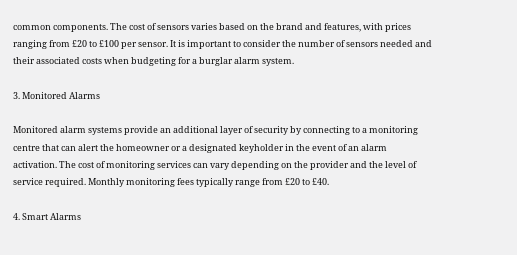common components. The cost of sensors varies based on the brand and features, with prices ranging from £20 to £100 per sensor. It is important to consider the number of sensors needed and their associated costs when budgeting for a burglar alarm system.

3. Monitored Alarms

Monitored alarm systems provide an additional layer of security by connecting to a monitoring centre that can alert the homeowner or a designated keyholder in the event of an alarm activation. The cost of monitoring services can vary depending on the provider and the level of service required. Monthly monitoring fees typically range from £20 to £40.

4. Smart Alarms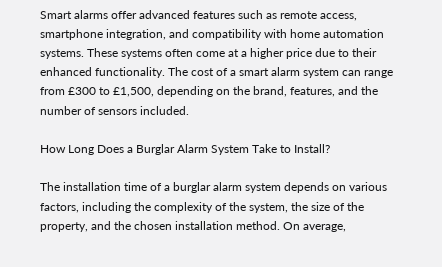Smart alarms offer advanced features such as remote access, smartphone integration, and compatibility with home automation systems. These systems often come at a higher price due to their enhanced functionality. The cost of a smart alarm system can range from £300 to £1,500, depending on the brand, features, and the number of sensors included.

How Long Does a Burglar Alarm System Take to Install?

The installation time of a burglar alarm system depends on various factors, including the complexity of the system, the size of the property, and the chosen installation method. On average,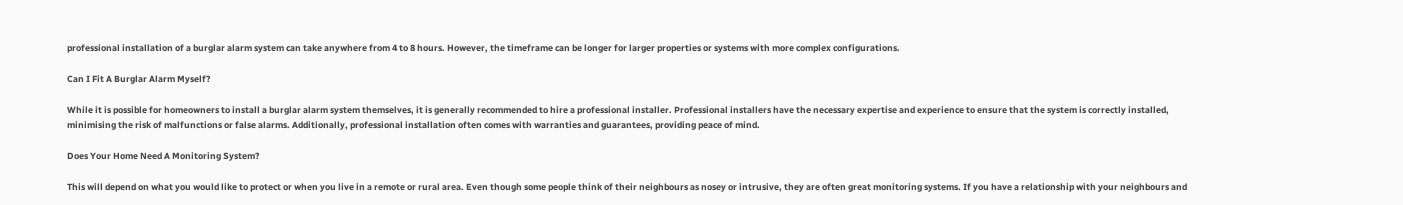professional installation of a burglar alarm system can take anywhere from 4 to 8 hours. However, the timeframe can be longer for larger properties or systems with more complex configurations.

Can I Fit A Burglar Alarm Myself?

While it is possible for homeowners to install a burglar alarm system themselves, it is generally recommended to hire a professional installer. Professional installers have the necessary expertise and experience to ensure that the system is correctly installed, minimising the risk of malfunctions or false alarms. Additionally, professional installation often comes with warranties and guarantees, providing peace of mind.

Does Your Home Need A Monitoring System?

This will depend on what you would like to protect or when you live in a remote or rural area. Even though some people think of their neighbours as nosey or intrusive, they are often great monitoring systems. If you have a relationship with your neighbours and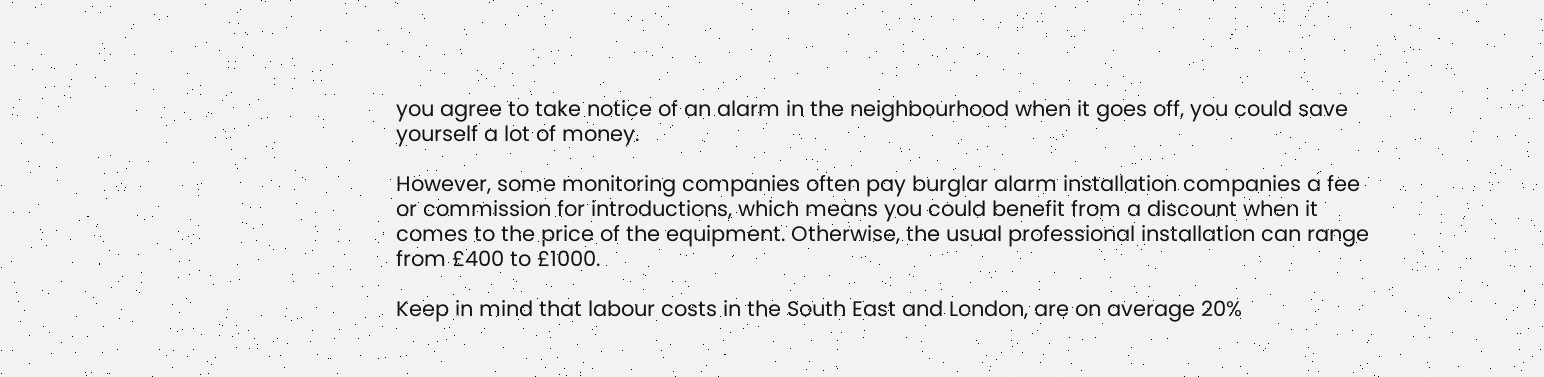you agree to take notice of an alarm in the neighbourhood when it goes off, you could save yourself a lot of money.

However, some monitoring companies often pay burglar alarm installation companies a fee or commission for introductions, which means you could benefit from a discount when it comes to the price of the equipment. Otherwise, the usual professional installation can range from £400 to £1000.

Keep in mind that labour costs in the South East and London, are on average 20%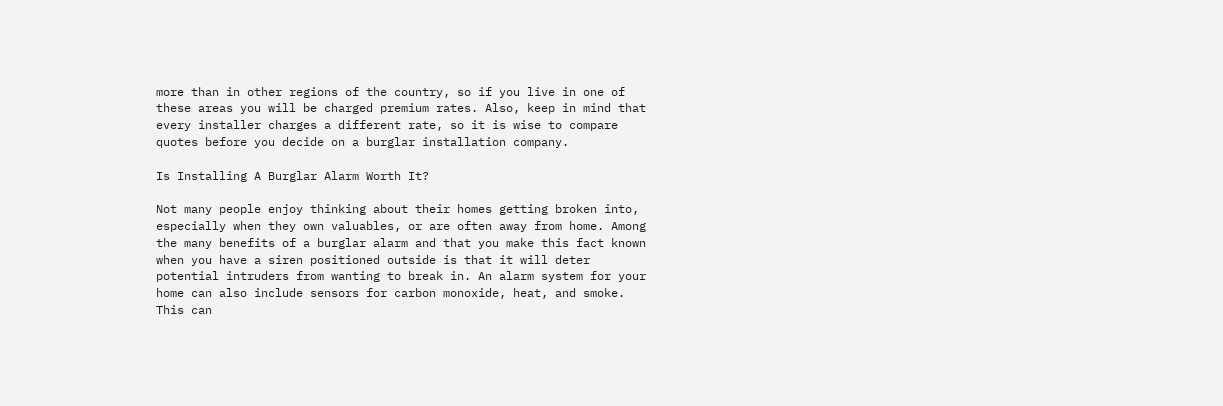more than in other regions of the country, so if you live in one of these areas you will be charged premium rates. Also, keep in mind that every installer charges a different rate, so it is wise to compare quotes before you decide on a burglar installation company.

Is Installing A Burglar Alarm Worth It?

Not many people enjoy thinking about their homes getting broken into, especially when they own valuables, or are often away from home. Among the many benefits of a burglar alarm and that you make this fact known when you have a siren positioned outside is that it will deter potential intruders from wanting to break in. An alarm system for your home can also include sensors for carbon monoxide, heat, and smoke. This can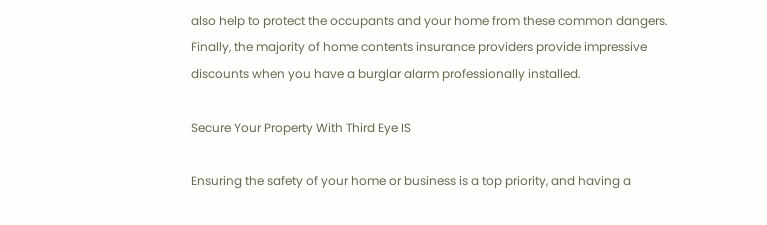also help to protect the occupants and your home from these common dangers. Finally, the majority of home contents insurance providers provide impressive discounts when you have a burglar alarm professionally installed.

Secure Your Property With Third Eye IS

Ensuring the safety of your home or business is a top priority, and having a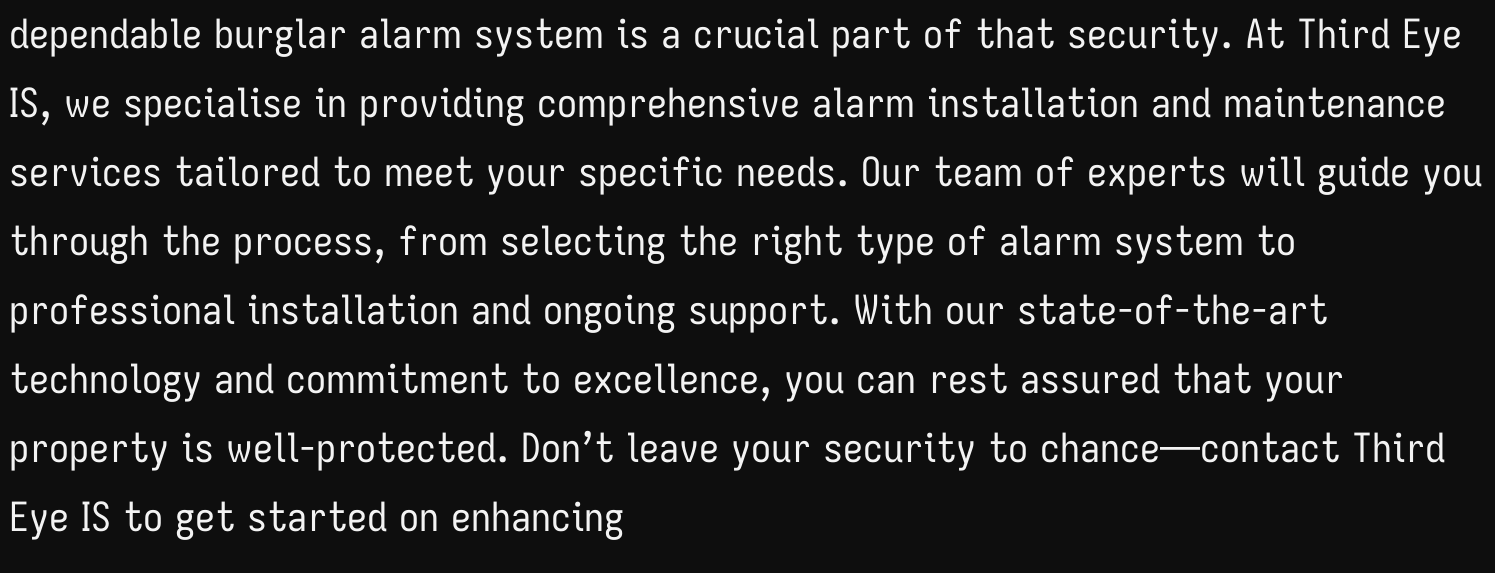dependable burglar alarm system is a crucial part of that security. At Third Eye IS, we specialise in providing comprehensive alarm installation and maintenance services tailored to meet your specific needs. Our team of experts will guide you through the process, from selecting the right type of alarm system to professional installation and ongoing support. With our state-of-the-art technology and commitment to excellence, you can rest assured that your property is well-protected. Don’t leave your security to chance—contact Third Eye IS to get started on enhancing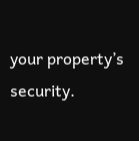your property’s security.